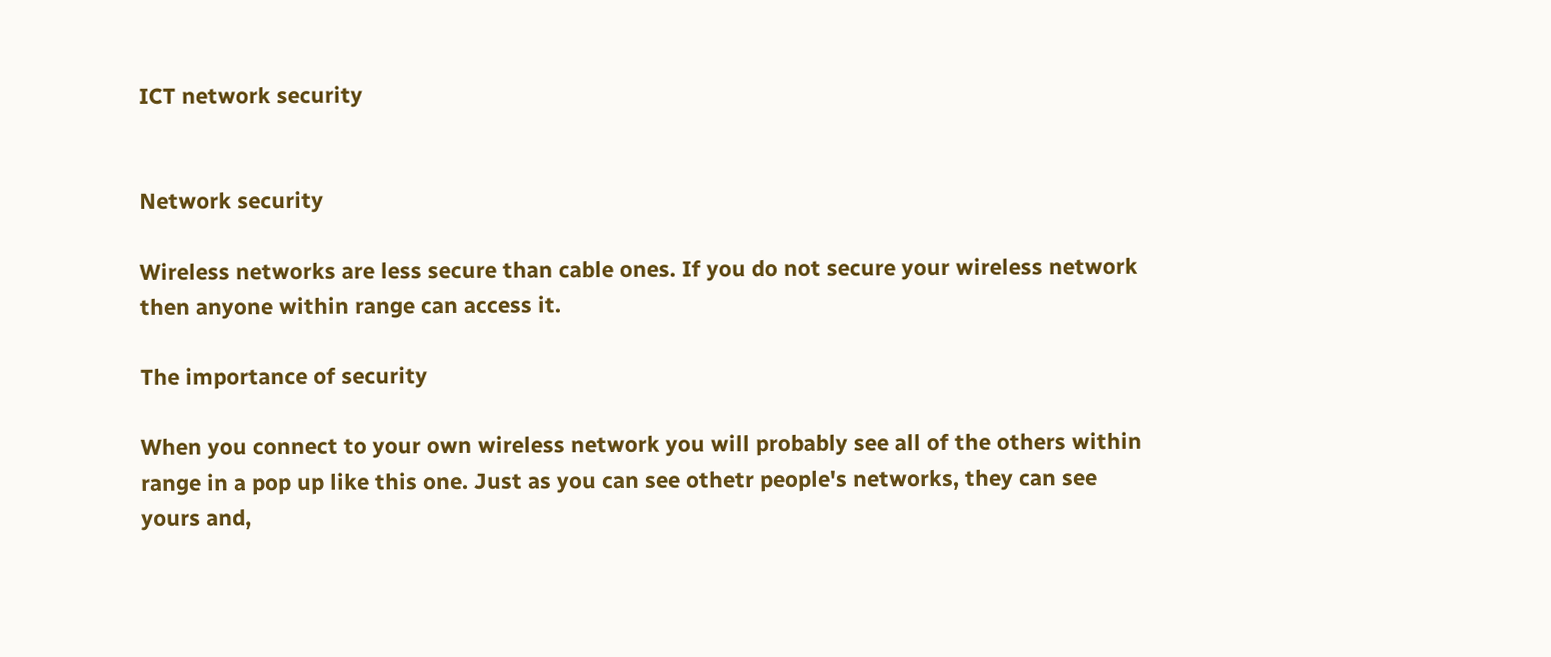ICT network security


Network security

Wireless networks are less secure than cable ones. If you do not secure your wireless network then anyone within range can access it.

The importance of security

When you connect to your own wireless network you will probably see all of the others within range in a pop up like this one. Just as you can see othetr people's networks, they can see yours and,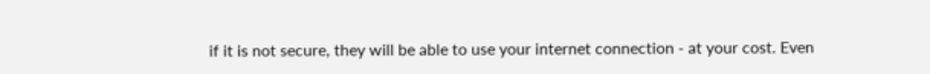if it is not secure, they will be able to use your internet connection - at your cost. Even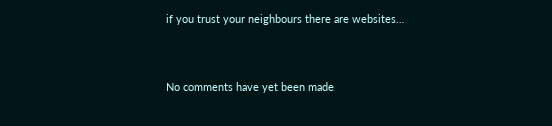if you trust your neighbours there are websites…


No comments have yet been made